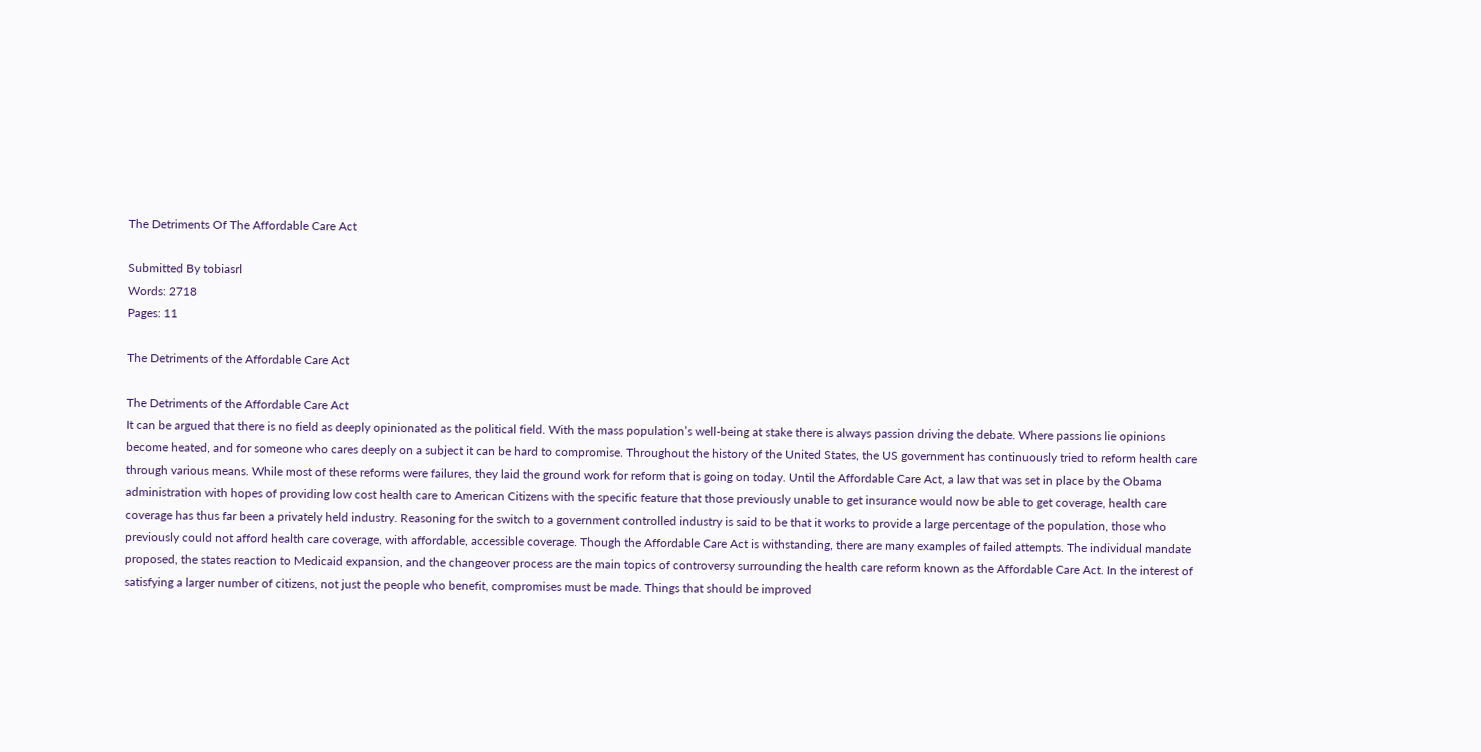The Detriments Of The Affordable Care Act

Submitted By tobiasrl
Words: 2718
Pages: 11

The Detriments of the Affordable Care Act

The Detriments of the Affordable Care Act
It can be argued that there is no field as deeply opinionated as the political field. With the mass population’s well-being at stake there is always passion driving the debate. Where passions lie opinions become heated, and for someone who cares deeply on a subject it can be hard to compromise. Throughout the history of the United States, the US government has continuously tried to reform health care through various means. While most of these reforms were failures, they laid the ground work for reform that is going on today. Until the Affordable Care Act, a law that was set in place by the Obama administration with hopes of providing low cost health care to American Citizens with the specific feature that those previously unable to get insurance would now be able to get coverage, health care coverage has thus far been a privately held industry. Reasoning for the switch to a government controlled industry is said to be that it works to provide a large percentage of the population, those who previously could not afford health care coverage, with affordable, accessible coverage. Though the Affordable Care Act is withstanding, there are many examples of failed attempts. The individual mandate proposed, the states reaction to Medicaid expansion, and the changeover process are the main topics of controversy surrounding the health care reform known as the Affordable Care Act. In the interest of satisfying a larger number of citizens, not just the people who benefit, compromises must be made. Things that should be improved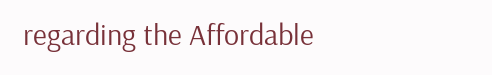regarding the Affordable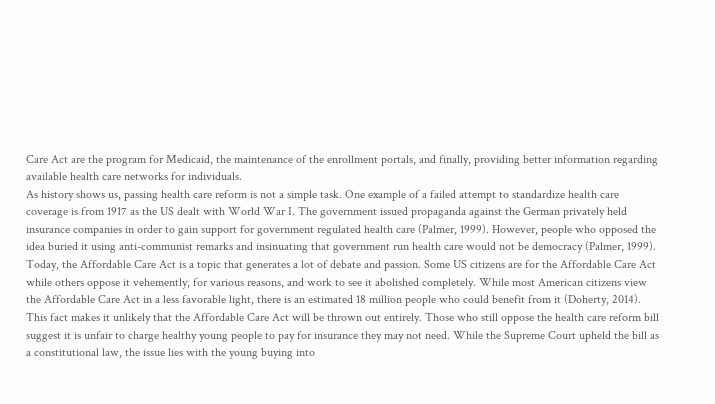Care Act are the program for Medicaid, the maintenance of the enrollment portals, and finally, providing better information regarding available health care networks for individuals.
As history shows us, passing health care reform is not a simple task. One example of a failed attempt to standardize health care coverage is from 1917 as the US dealt with World War I. The government issued propaganda against the German privately held insurance companies in order to gain support for government regulated health care (Palmer, 1999). However, people who opposed the idea buried it using anti-communist remarks and insinuating that government run health care would not be democracy (Palmer, 1999). Today, the Affordable Care Act is a topic that generates a lot of debate and passion. Some US citizens are for the Affordable Care Act while others oppose it vehemently, for various reasons, and work to see it abolished completely. While most American citizens view the Affordable Care Act in a less favorable light, there is an estimated 18 million people who could benefit from it (Doherty, 2014). This fact makes it unlikely that the Affordable Care Act will be thrown out entirely. Those who still oppose the health care reform bill suggest it is unfair to charge healthy young people to pay for insurance they may not need. While the Supreme Court upheld the bill as a constitutional law, the issue lies with the young buying into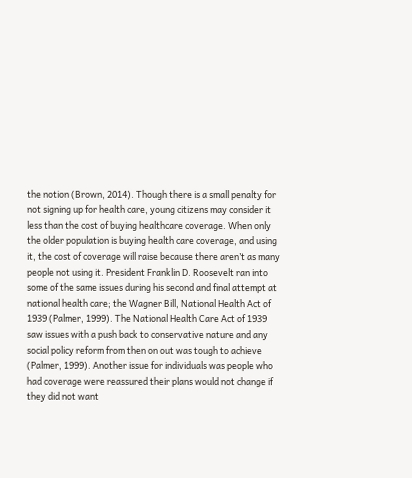the notion (Brown, 2014). Though there is a small penalty for not signing up for health care, young citizens may consider it less than the cost of buying healthcare coverage. When only the older population is buying health care coverage, and using it, the cost of coverage will raise because there aren’t as many people not using it. President Franklin D. Roosevelt ran into some of the same issues during his second and final attempt at national health care; the Wagner Bill, National Health Act of 1939 (Palmer, 1999). The National Health Care Act of 1939 saw issues with a push back to conservative nature and any social policy reform from then on out was tough to achieve (Palmer, 1999). Another issue for individuals was people who had coverage were reassured their plans would not change if they did not want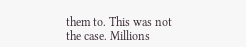them to. This was not the case. Millions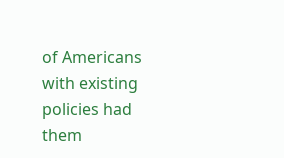of Americans with existing policies had them